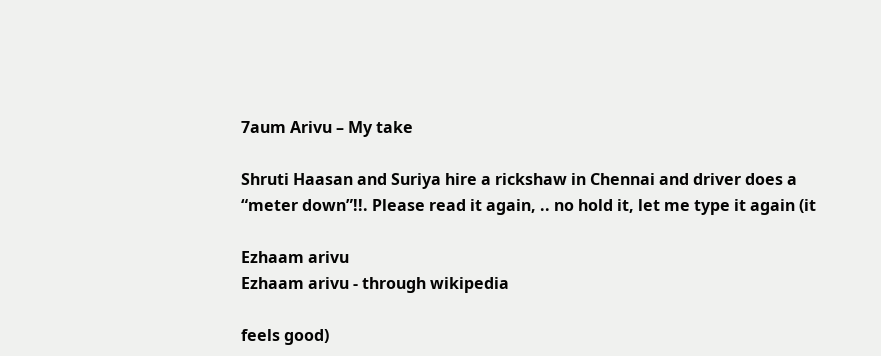7aum Arivu – My take

Shruti Haasan and Suriya hire a rickshaw in Chennai and driver does a “meter down”!!. Please read it again, .. no hold it, let me type it again (it

Ezhaam arivu
Ezhaam arivu - through wikipedia

feels good)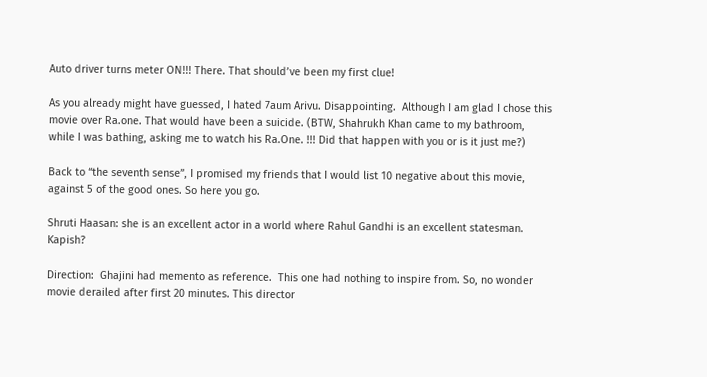Auto driver turns meter ON!!! There. That should’ve been my first clue!

As you already might have guessed, I hated 7aum Arivu. Disappointing.  Although I am glad I chose this movie over Ra.one. That would have been a suicide. (BTW, Shahrukh Khan came to my bathroom, while I was bathing, asking me to watch his Ra.One. !!! Did that happen with you or is it just me?)

Back to “the seventh sense”, I promised my friends that I would list 10 negative about this movie, against 5 of the good ones. So here you go.

Shruti Haasan: she is an excellent actor in a world where Rahul Gandhi is an excellent statesman. Kapish?

Direction:  Ghajini had memento as reference.  This one had nothing to inspire from. So, no wonder movie derailed after first 20 minutes. This director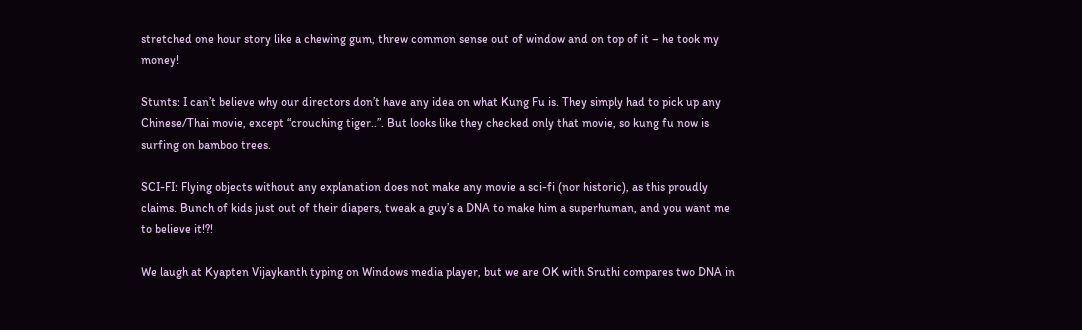stretched one hour story like a chewing gum, threw common sense out of window and on top of it – he took my money!

Stunts: I can’t believe why our directors don’t have any idea on what Kung Fu is. They simply had to pick up any Chinese/Thai movie, except “crouching tiger..”. But looks like they checked only that movie, so kung fu now is surfing on bamboo trees.

SCI-FI: Flying objects without any explanation does not make any movie a sci-fi (nor historic), as this proudly claims. Bunch of kids just out of their diapers, tweak a guy’s a DNA to make him a superhuman, and you want me to believe it!?!

We laugh at Kyapten Vijaykanth typing on Windows media player, but we are OK with Sruthi compares two DNA in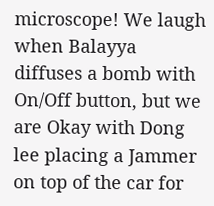microscope! We laugh when Balayya diffuses a bomb with On/Off button, but we are Okay with Dong lee placing a Jammer on top of the car for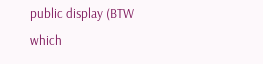public display (BTW which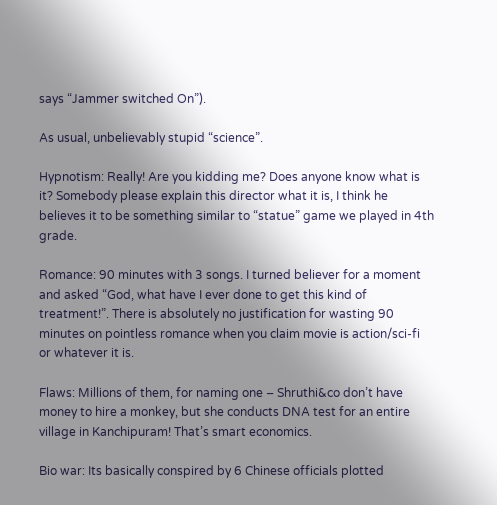says “Jammer switched On”).

As usual, unbelievably stupid “science”.

Hypnotism: Really! Are you kidding me? Does anyone know what is it? Somebody please explain this director what it is, I think he believes it to be something similar to “statue” game we played in 4th grade.

Romance: 90 minutes with 3 songs. I turned believer for a moment and asked “God, what have I ever done to get this kind of treatment!”. There is absolutely no justification for wasting 90 minutes on pointless romance when you claim movie is action/sci-fi or whatever it is.

Flaws: Millions of them, for naming one – Shruthi&co don’t have money to hire a monkey, but she conducts DNA test for an entire village in Kanchipuram! That’s smart economics.

Bio war: Its basically conspired by 6 Chinese officials plotted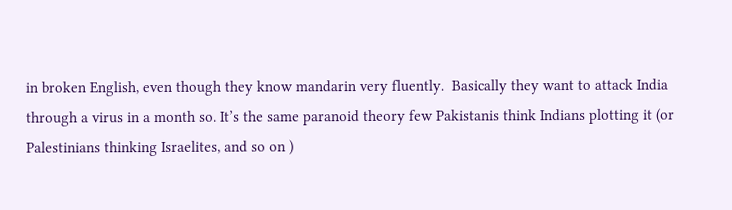in broken English, even though they know mandarin very fluently.  Basically they want to attack India through a virus in a month so. It’s the same paranoid theory few Pakistanis think Indians plotting it (or Palestinians thinking Israelites, and so on )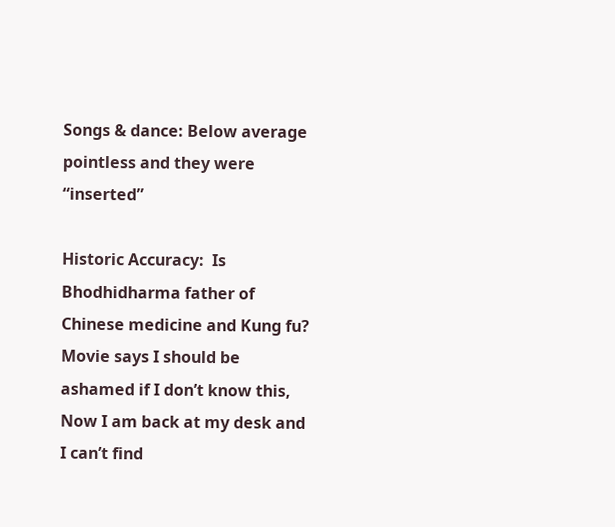Songs & dance: Below average pointless and they were “inserted”

Historic Accuracy:  Is Bhodhidharma father of Chinese medicine and Kung fu? Movie says I should be ashamed if I don’t know this, Now I am back at my desk and I can’t find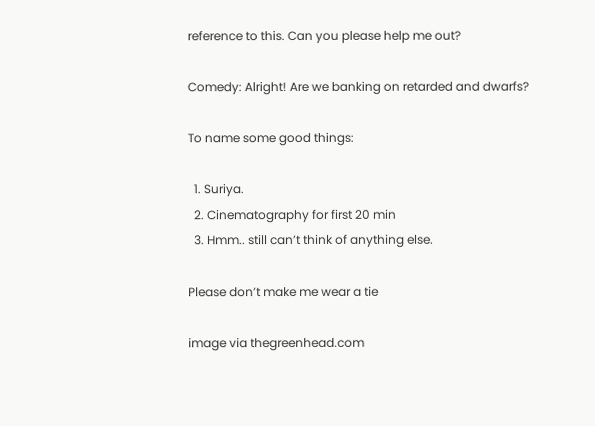reference to this. Can you please help me out?

Comedy: Alright! Are we banking on retarded and dwarfs?

To name some good things:

  1. Suriya.
  2. Cinematography for first 20 min
  3. Hmm.. still can’t think of anything else.

Please don’t make me wear a tie

image via thegreenhead.com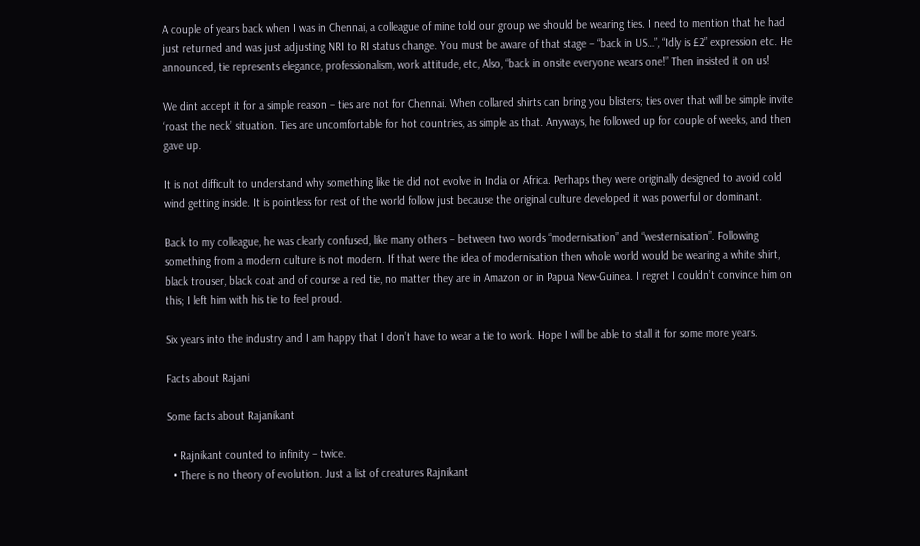A couple of years back when I was in Chennai, a colleague of mine told our group we should be wearing ties. I need to mention that he had just returned and was just adjusting NRI to RI status change. You must be aware of that stage – “back in US…”, “Idly is £2” expression etc. He announced, tie represents elegance, professionalism, work attitude, etc, Also, “back in onsite everyone wears one!” Then insisted it on us!

We dint accept it for a simple reason – ties are not for Chennai. When collared shirts can bring you blisters; ties over that will be simple invite ‘roast the neck’ situation. Ties are uncomfortable for hot countries, as simple as that. Anyways, he followed up for couple of weeks, and then gave up.

It is not difficult to understand why something like tie did not evolve in India or Africa. Perhaps they were originally designed to avoid cold wind getting inside. It is pointless for rest of the world follow just because the original culture developed it was powerful or dominant.

Back to my colleague, he was clearly confused, like many others – between two words “modernisation” and “westernisation”. Following something from a modern culture is not modern. If that were the idea of modernisation then whole world would be wearing a white shirt, black trouser, black coat and of course a red tie, no matter they are in Amazon or in Papua New-Guinea. I regret I couldn’t convince him on this; I left him with his tie to feel proud.

Six years into the industry and I am happy that I don’t have to wear a tie to work. Hope I will be able to stall it for some more years.

Facts about Rajani

Some facts about Rajanikant

  • Rajnikant counted to infinity – twice.
  • There is no theory of evolution. Just a list of creatures Rajnikant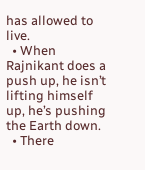has allowed to live.
  • When Rajnikant does a push up, he isn’t lifting himself up, he’s pushing the Earth down.
  • There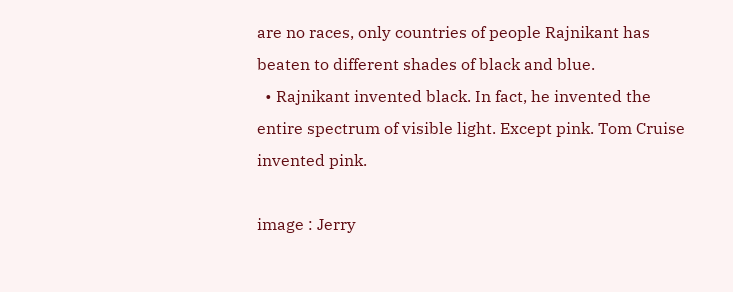are no races, only countries of people Rajnikant has beaten to different shades of black and blue.
  • Rajnikant invented black. In fact, he invented the entire spectrum of visible light. Except pink. Tom Cruise invented pink.

image : Jerry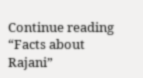Continue reading “Facts about Rajani”